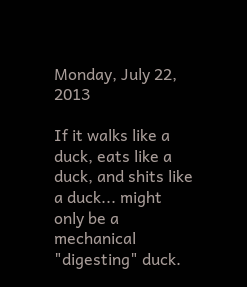Monday, July 22, 2013

If it walks like a duck, eats like a duck, and shits like a duck... might only be a mechanical "digesting" duck.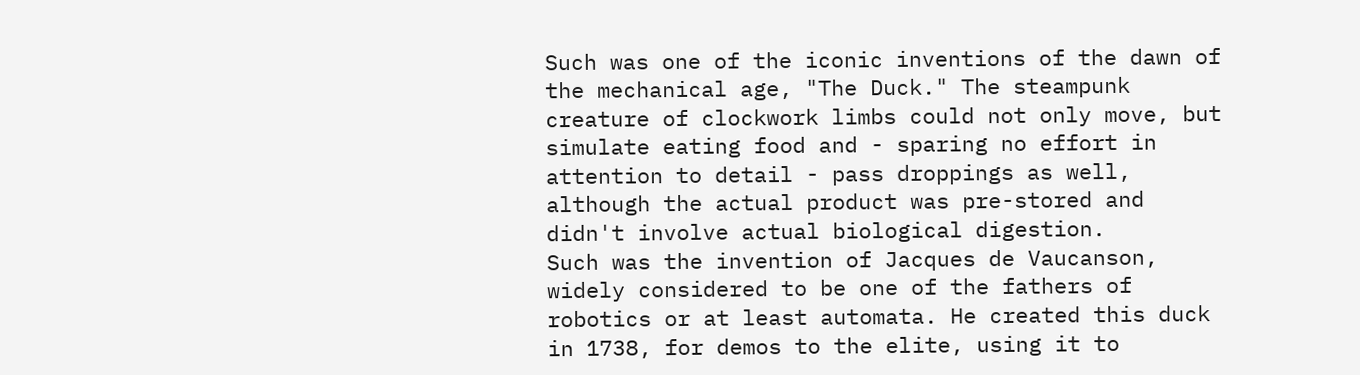Such was one of the iconic inventions of the dawn of the mechanical age, "The Duck." The steampunk creature of clockwork limbs could not only move, but simulate eating food and - sparing no effort in attention to detail - pass droppings as well, although the actual product was pre-stored and didn't involve actual biological digestion.
Such was the invention of Jacques de Vaucanson, widely considered to be one of the fathers of robotics or at least automata. He created this duck in 1738, for demos to the elite, using it to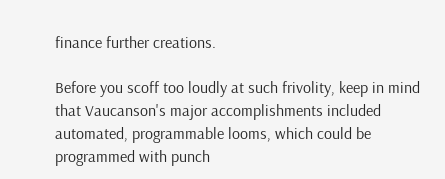finance further creations.

Before you scoff too loudly at such frivolity, keep in mind that Vaucanson's major accomplishments included automated, programmable looms, which could be programmed with punch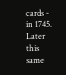cards - in 1745. Later this same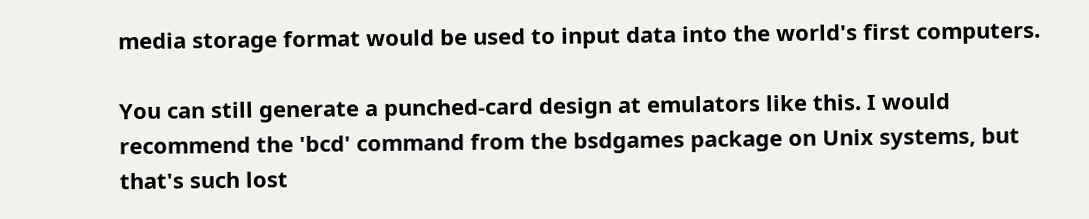media storage format would be used to input data into the world's first computers.

You can still generate a punched-card design at emulators like this. I would recommend the 'bcd' command from the bsdgames package on Unix systems, but that's such lost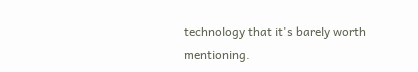technology that it's barely worth mentioning.